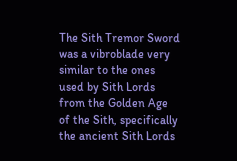The Sith Tremor Sword was a vibroblade very similar to the ones used by Sith Lords from the Golden Age of the Sith, specifically the ancient Sith Lords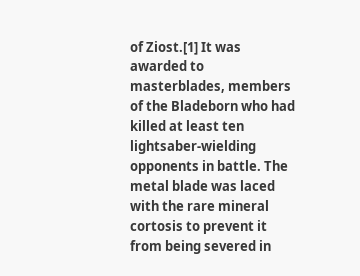of Ziost.[1] It was awarded to masterblades, members of the Bladeborn who had killed at least ten lightsaber-wielding opponents in battle. The metal blade was laced with the rare mineral cortosis to prevent it from being severed in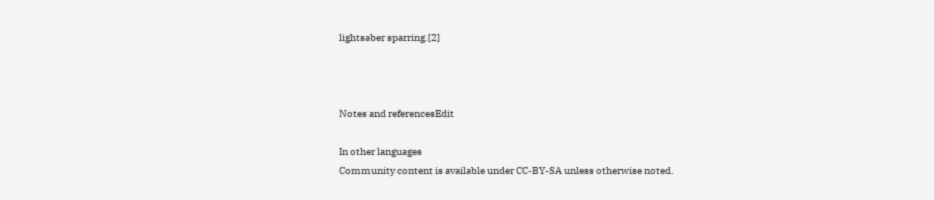lightsaber sparring.[2]



Notes and referencesEdit

In other languages
Community content is available under CC-BY-SA unless otherwise noted.